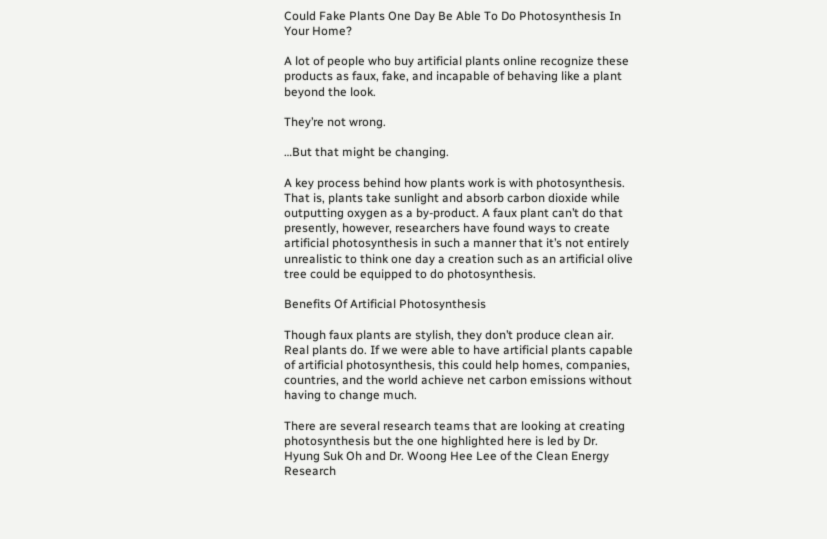Could Fake Plants One Day Be Able To Do Photosynthesis In Your Home?

A lot of people who buy artificial plants online recognize these products as faux, fake, and incapable of behaving like a plant beyond the look.

They’re not wrong.

…But that might be changing.

A key process behind how plants work is with photosynthesis. That is, plants take sunlight and absorb carbon dioxide while outputting oxygen as a by-product. A faux plant can’t do that presently, however, researchers have found ways to create artificial photosynthesis in such a manner that it’s not entirely unrealistic to think one day a creation such as an artificial olive tree could be equipped to do photosynthesis.

Benefits Of Artificial Photosynthesis

Though faux plants are stylish, they don’t produce clean air. Real plants do. If we were able to have artificial plants capable of artificial photosynthesis, this could help homes, companies, countries, and the world achieve net carbon emissions without having to change much.

There are several research teams that are looking at creating photosynthesis but the one highlighted here is led by Dr. Hyung Suk Oh and Dr. Woong Hee Lee of the Clean Energy Research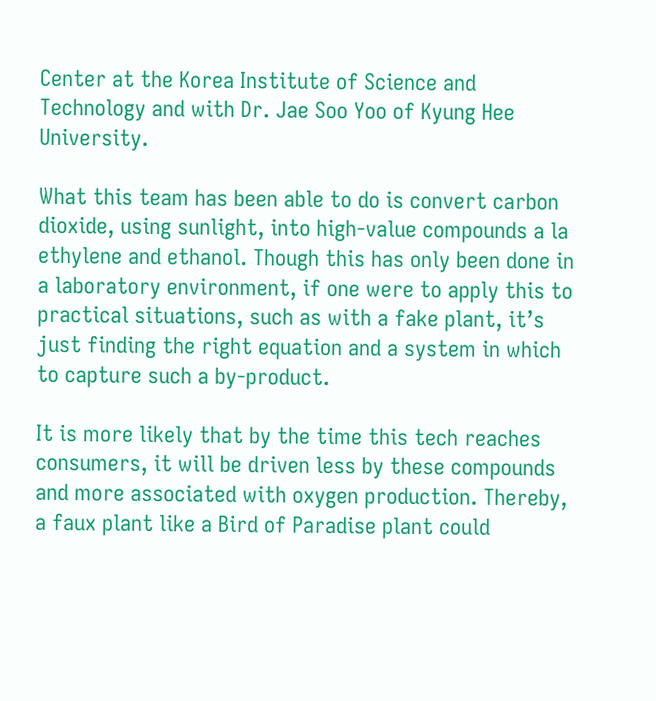Center at the Korea Institute of Science and Technology and with Dr. Jae Soo Yoo of Kyung Hee University.

What this team has been able to do is convert carbon dioxide, using sunlight, into high-value compounds a la ethylene and ethanol. Though this has only been done in a laboratory environment, if one were to apply this to practical situations, such as with a fake plant, it’s just finding the right equation and a system in which to capture such a by-product.

It is more likely that by the time this tech reaches consumers, it will be driven less by these compounds and more associated with oxygen production. Thereby, a faux plant like a Bird of Paradise plant could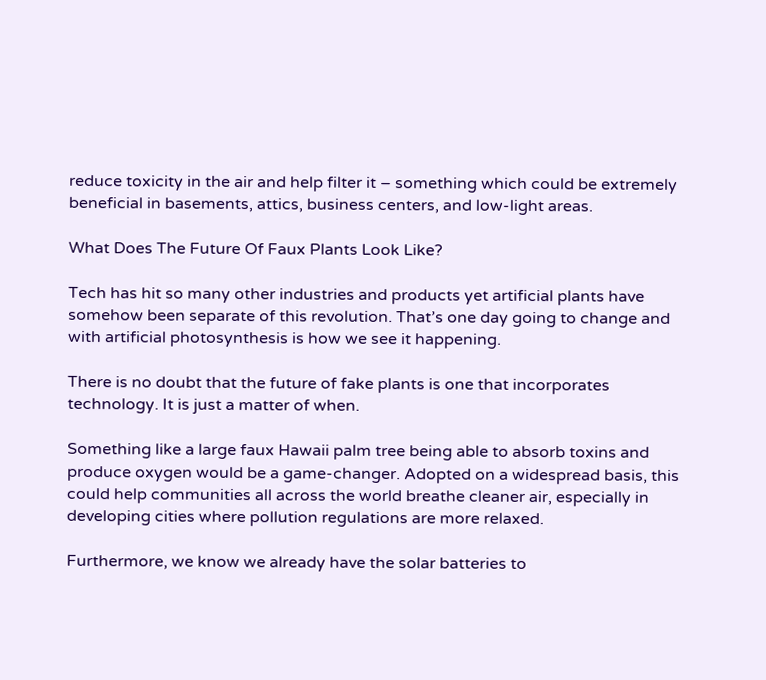reduce toxicity in the air and help filter it – something which could be extremely beneficial in basements, attics, business centers, and low-light areas.

What Does The Future Of Faux Plants Look Like?

Tech has hit so many other industries and products yet artificial plants have somehow been separate of this revolution. That’s one day going to change and with artificial photosynthesis is how we see it happening.

There is no doubt that the future of fake plants is one that incorporates technology. It is just a matter of when.

Something like a large faux Hawaii palm tree being able to absorb toxins and produce oxygen would be a game-changer. Adopted on a widespread basis, this could help communities all across the world breathe cleaner air, especially in developing cities where pollution regulations are more relaxed.

Furthermore, we know we already have the solar batteries to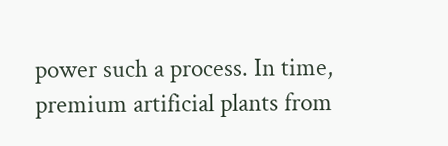power such a process. In time, premium artificial plants from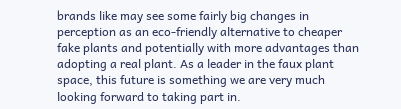brands like may see some fairly big changes in perception as an eco-friendly alternative to cheaper fake plants and potentially with more advantages than adopting a real plant. As a leader in the faux plant space, this future is something we are very much looking forward to taking part in.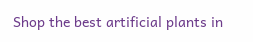Shop the best artificial plants in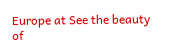Europe at See the beauty of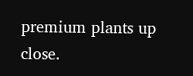premium plants up close.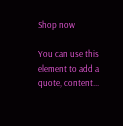Shop now

You can use this element to add a quote, content...